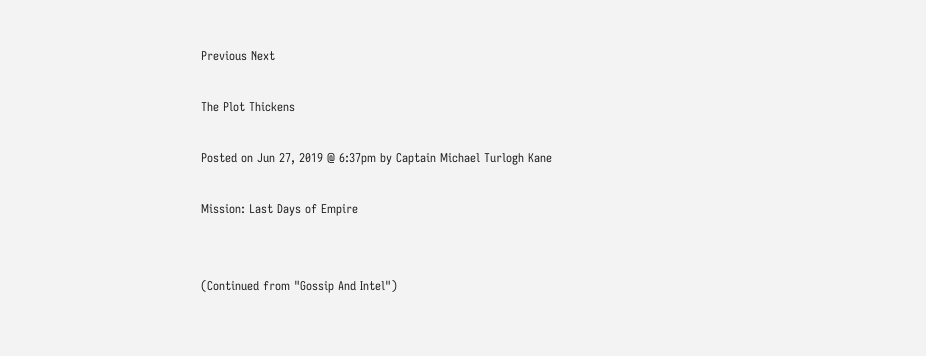Previous Next

The Plot Thickens

Posted on Jun 27, 2019 @ 6:37pm by Captain Michael Turlogh Kane

Mission: Last Days of Empire


(Continued from "Gossip And Intel")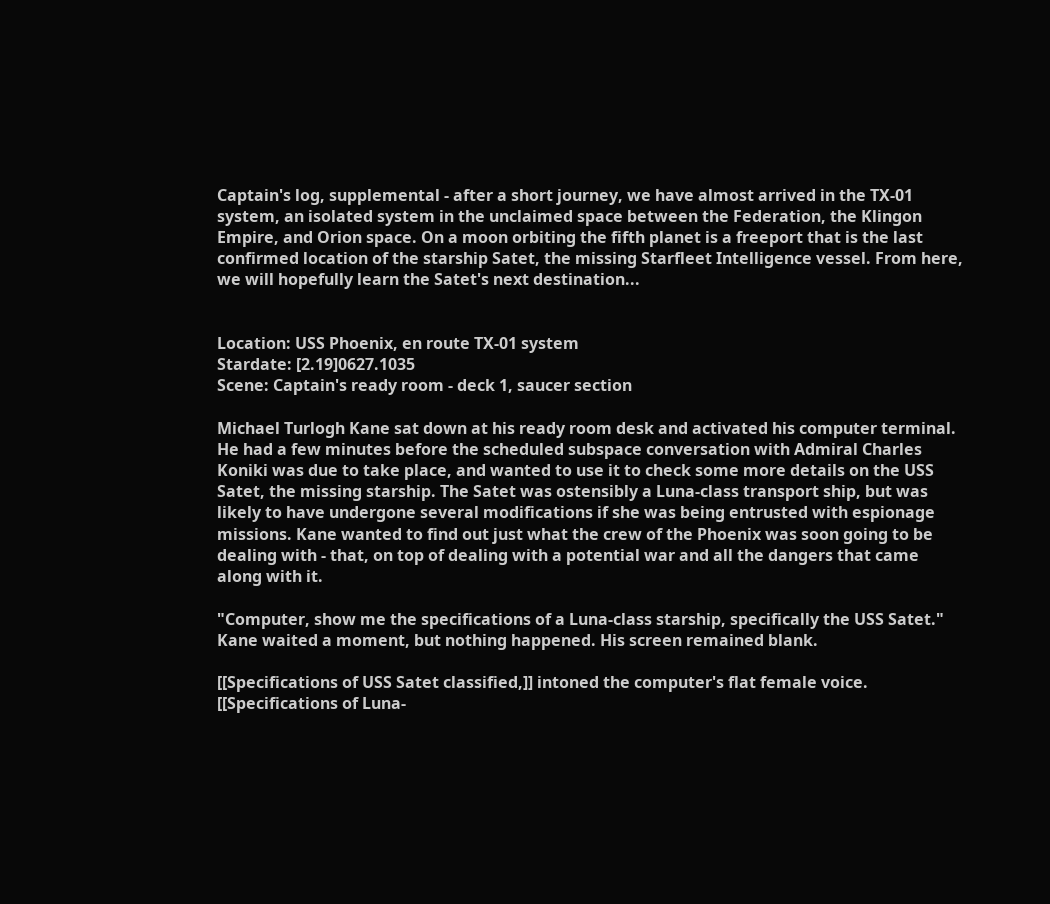Captain's log, supplemental - after a short journey, we have almost arrived in the TX-01 system, an isolated system in the unclaimed space between the Federation, the Klingon Empire, and Orion space. On a moon orbiting the fifth planet is a freeport that is the last confirmed location of the starship Satet, the missing Starfleet Intelligence vessel. From here, we will hopefully learn the Satet's next destination...


Location: USS Phoenix, en route TX-01 system
Stardate: [2.19]0627.1035
Scene: Captain's ready room - deck 1, saucer section

Michael Turlogh Kane sat down at his ready room desk and activated his computer terminal. He had a few minutes before the scheduled subspace conversation with Admiral Charles Koniki was due to take place, and wanted to use it to check some more details on the USS Satet, the missing starship. The Satet was ostensibly a Luna-class transport ship, but was likely to have undergone several modifications if she was being entrusted with espionage missions. Kane wanted to find out just what the crew of the Phoenix was soon going to be dealing with - that, on top of dealing with a potential war and all the dangers that came along with it.

"Computer, show me the specifications of a Luna-class starship, specifically the USS Satet." Kane waited a moment, but nothing happened. His screen remained blank.

[[Specifications of USS Satet classified,]] intoned the computer's flat female voice. [[Specifications of Luna-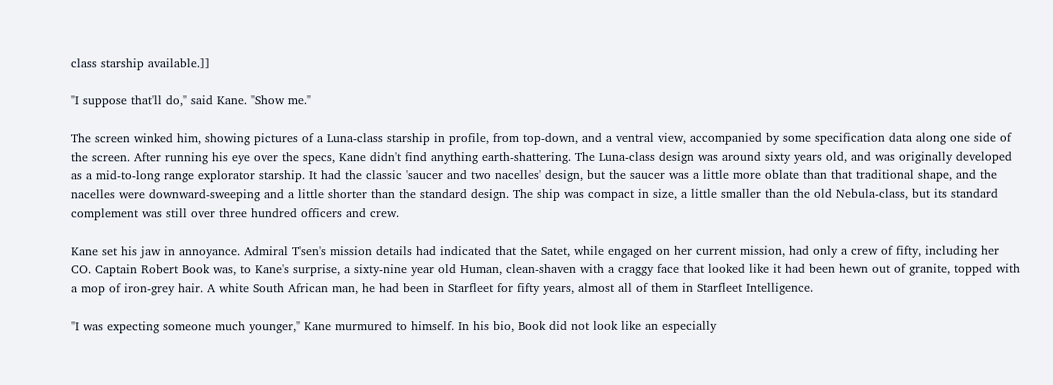class starship available.]]

"I suppose that'll do," said Kane. "Show me."

The screen winked him, showing pictures of a Luna-class starship in profile, from top-down, and a ventral view, accompanied by some specification data along one side of the screen. After running his eye over the specs, Kane didn't find anything earth-shattering. The Luna-class design was around sixty years old, and was originally developed as a mid-to-long range explorator starship. It had the classic 'saucer and two nacelles' design, but the saucer was a little more oblate than that traditional shape, and the nacelles were downward-sweeping and a little shorter than the standard design. The ship was compact in size, a little smaller than the old Nebula-class, but its standard complement was still over three hundred officers and crew.

Kane set his jaw in annoyance. Admiral T'sen's mission details had indicated that the Satet, while engaged on her current mission, had only a crew of fifty, including her CO. Captain Robert Book was, to Kane's surprise, a sixty-nine year old Human, clean-shaven with a craggy face that looked like it had been hewn out of granite, topped with a mop of iron-grey hair. A white South African man, he had been in Starfleet for fifty years, almost all of them in Starfleet Intelligence.

"I was expecting someone much younger," Kane murmured to himself. In his bio, Book did not look like an especially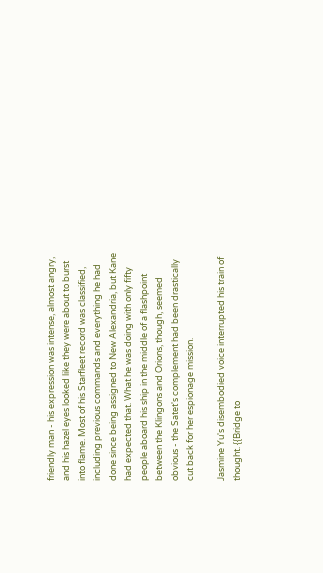friendly man - his expression was intense, almost angry, and his hazel eyes looked like they were about to burst into flame. Most of his Starfleet record was classified, including previous commands and everything he had done since being assigned to New Alexandria, but Kane had expected that. What he was doing with only fifty people aboard his ship in the middle of a flashpoint between the Klingons and Orions, though, seemed obvious - the Satet's complement had been drastically cut back for her espionage mission.

Jasmine Yu's disembodied voice interrupted his train of thought. {{Bridge to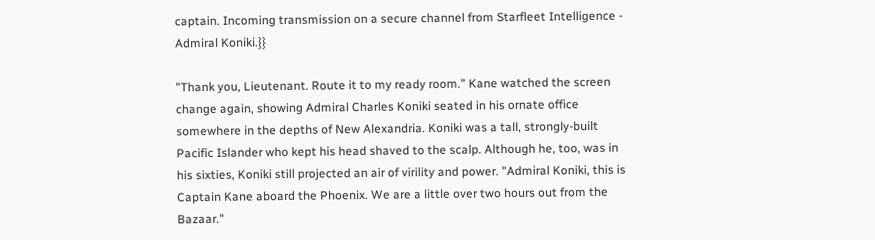captain. Incoming transmission on a secure channel from Starfleet Intelligence - Admiral Koniki.}}

"Thank you, Lieutenant. Route it to my ready room." Kane watched the screen change again, showing Admiral Charles Koniki seated in his ornate office somewhere in the depths of New Alexandria. Koniki was a tall, strongly-built Pacific Islander who kept his head shaved to the scalp. Although he, too, was in his sixties, Koniki still projected an air of virility and power. "Admiral Koniki, this is Captain Kane aboard the Phoenix. We are a little over two hours out from the Bazaar."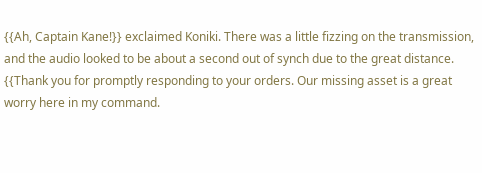{{Ah, Captain Kane!}} exclaimed Koniki. There was a little fizzing on the transmission, and the audio looked to be about a second out of synch due to the great distance. {{Thank you for promptly responding to your orders. Our missing asset is a great worry here in my command.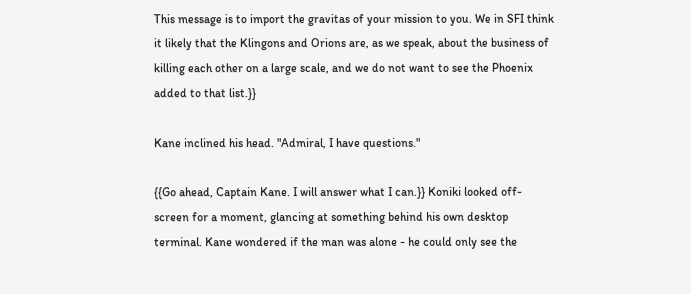This message is to import the gravitas of your mission to you. We in SFI think it likely that the Klingons and Orions are, as we speak, about the business of killing each other on a large scale, and we do not want to see the Phoenix added to that list.}}

Kane inclined his head. "Admiral, I have questions."

{{Go ahead, Captain Kane. I will answer what I can.}} Koniki looked off-screen for a moment, glancing at something behind his own desktop terminal. Kane wondered if the man was alone - he could only see the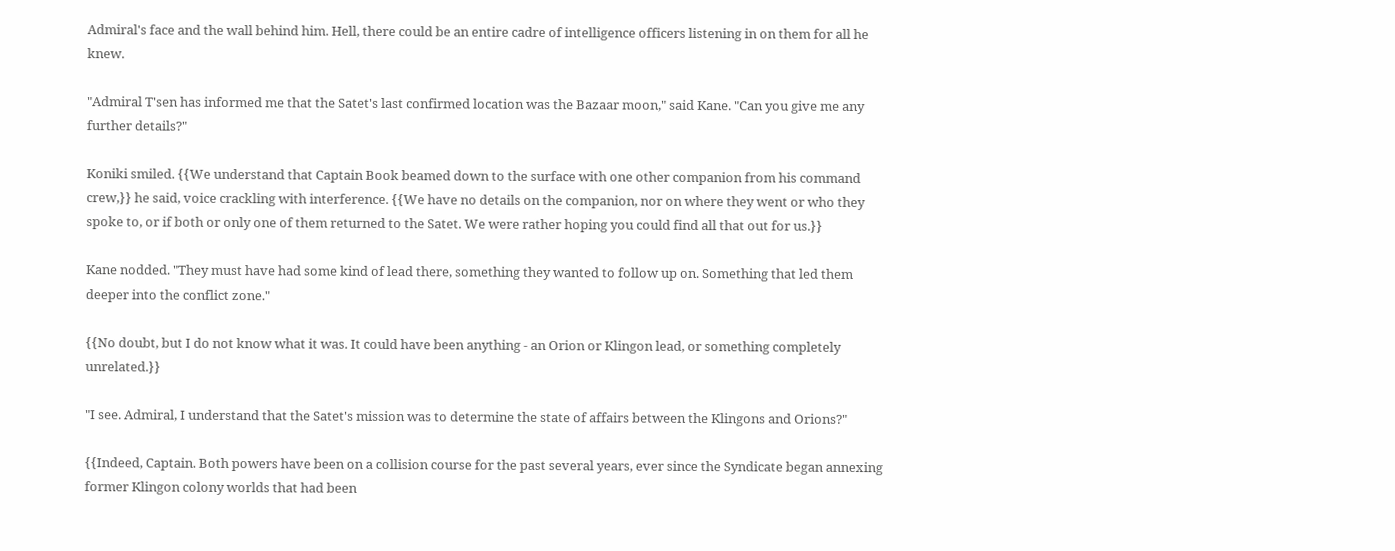Admiral's face and the wall behind him. Hell, there could be an entire cadre of intelligence officers listening in on them for all he knew.

"Admiral T'sen has informed me that the Satet's last confirmed location was the Bazaar moon," said Kane. "Can you give me any further details?"

Koniki smiled. {{We understand that Captain Book beamed down to the surface with one other companion from his command crew,}} he said, voice crackling with interference. {{We have no details on the companion, nor on where they went or who they spoke to, or if both or only one of them returned to the Satet. We were rather hoping you could find all that out for us.}}

Kane nodded. "They must have had some kind of lead there, something they wanted to follow up on. Something that led them deeper into the conflict zone."

{{No doubt, but I do not know what it was. It could have been anything - an Orion or Klingon lead, or something completely unrelated.}}

"I see. Admiral, I understand that the Satet's mission was to determine the state of affairs between the Klingons and Orions?"

{{Indeed, Captain. Both powers have been on a collision course for the past several years, ever since the Syndicate began annexing former Klingon colony worlds that had been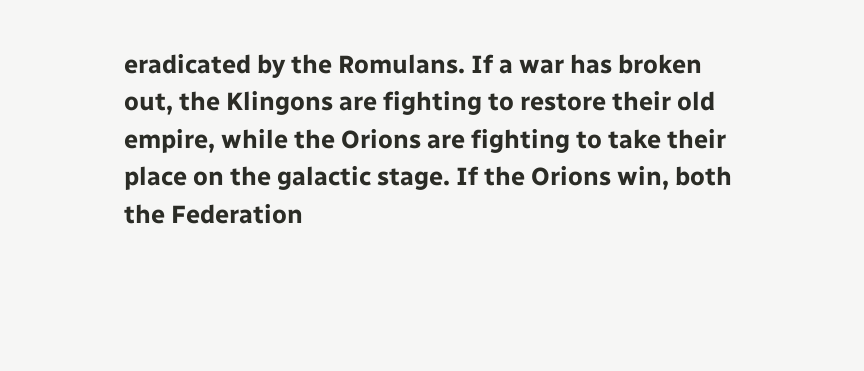eradicated by the Romulans. If a war has broken out, the Klingons are fighting to restore their old empire, while the Orions are fighting to take their place on the galactic stage. If the Orions win, both the Federation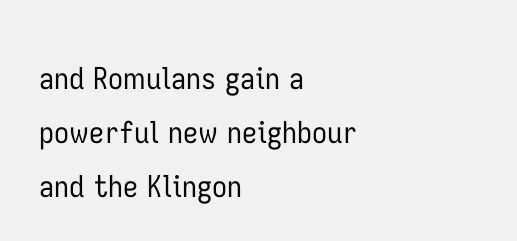and Romulans gain a powerful new neighbour and the Klingon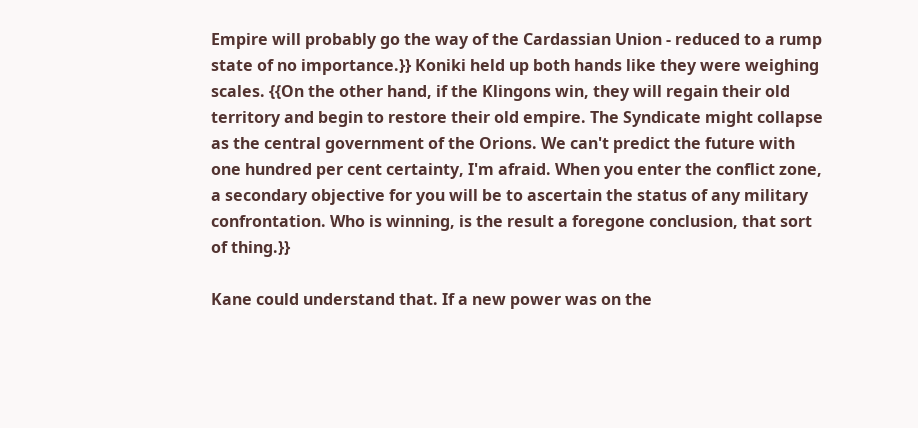Empire will probably go the way of the Cardassian Union - reduced to a rump state of no importance.}} Koniki held up both hands like they were weighing scales. {{On the other hand, if the Klingons win, they will regain their old territory and begin to restore their old empire. The Syndicate might collapse as the central government of the Orions. We can't predict the future with one hundred per cent certainty, I'm afraid. When you enter the conflict zone, a secondary objective for you will be to ascertain the status of any military confrontation. Who is winning, is the result a foregone conclusion, that sort of thing.}}

Kane could understand that. If a new power was on the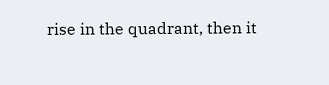rise in the quadrant, then it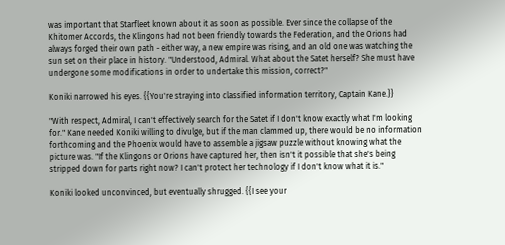was important that Starfleet known about it as soon as possible. Ever since the collapse of the Khitomer Accords, the Klingons had not been friendly towards the Federation, and the Orions had always forged their own path - either way, a new empire was rising, and an old one was watching the sun set on their place in history. "Understood, Admiral. What about the Satet herself? She must have undergone some modifications in order to undertake this mission, correct?"

Koniki narrowed his eyes. {{You're straying into classified information territory, Captain Kane.}}

"With respect, Admiral, I can't effectively search for the Satet if I don't know exactly what I'm looking for." Kane needed Koniki willing to divulge, but if the man clammed up, there would be no information forthcoming and the Phoenix would have to assemble a jigsaw puzzle without knowing what the picture was. "If the Klingons or Orions have captured her, then isn't it possible that she's being stripped down for parts right now? I can't protect her technology if I don't know what it is."

Koniki looked unconvinced, but eventually shrugged. {{I see your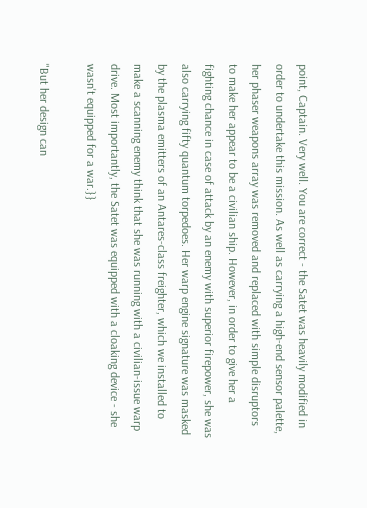point, Captain. Very well. You are correct - the Satet was heavily modified in order to undertake this mission. As well as carrying a high-end sensor palette, her phaser weapons array was removed and replaced with simple disruptors to make her appear to be a civilian ship. However, in order to give her a fighting chance in case of attack by an enemy with superior firepower, she was also carrying fifty quantum torpedoes. Her warp engine signature was masked by the plasma emitters of an Antares-class freighter, which we installed to make a scanning enemy think that she was running with a civilian-issue warp drive. Most importantly, the Satet was equipped with a cloaking device - she wasn't equipped for a war.}}

"But her design can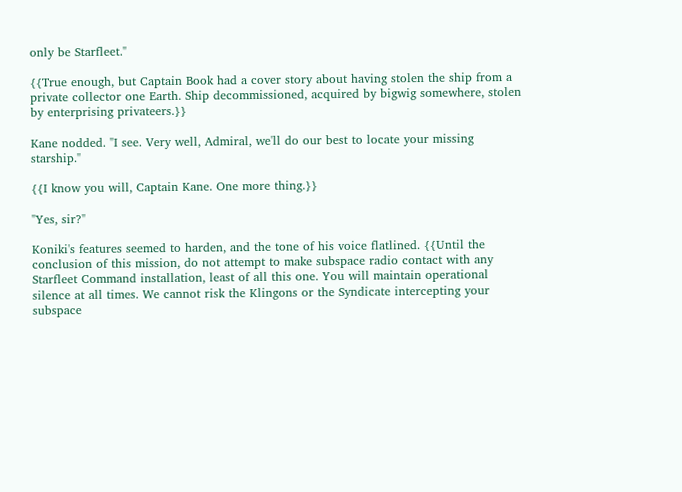only be Starfleet."

{{True enough, but Captain Book had a cover story about having stolen the ship from a private collector one Earth. Ship decommissioned, acquired by bigwig somewhere, stolen by enterprising privateers.}}

Kane nodded. "I see. Very well, Admiral, we'll do our best to locate your missing starship."

{{I know you will, Captain Kane. One more thing.}}

"Yes, sir?"

Koniki's features seemed to harden, and the tone of his voice flatlined. {{Until the conclusion of this mission, do not attempt to make subspace radio contact with any Starfleet Command installation, least of all this one. You will maintain operational silence at all times. We cannot risk the Klingons or the Syndicate intercepting your subspace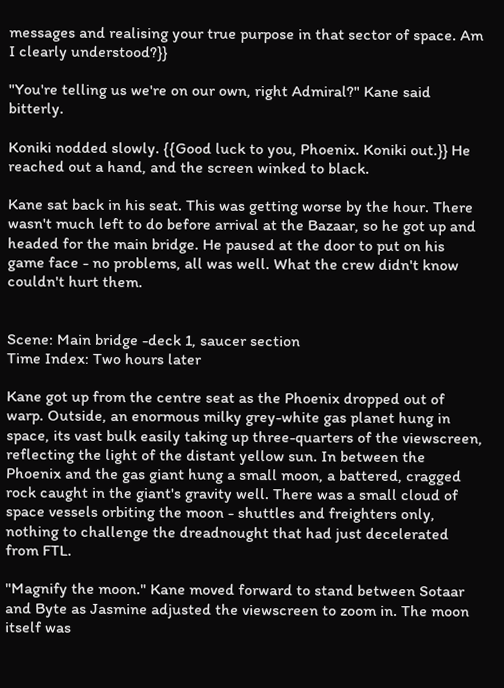messages and realising your true purpose in that sector of space. Am I clearly understood?}}

"You're telling us we're on our own, right Admiral?" Kane said bitterly.

Koniki nodded slowly. {{Good luck to you, Phoenix. Koniki out.}} He reached out a hand, and the screen winked to black.

Kane sat back in his seat. This was getting worse by the hour. There wasn't much left to do before arrival at the Bazaar, so he got up and headed for the main bridge. He paused at the door to put on his game face - no problems, all was well. What the crew didn't know couldn't hurt them.


Scene: Main bridge -deck 1, saucer section
Time Index: Two hours later

Kane got up from the centre seat as the Phoenix dropped out of warp. Outside, an enormous milky grey-white gas planet hung in space, its vast bulk easily taking up three-quarters of the viewscreen, reflecting the light of the distant yellow sun. In between the Phoenix and the gas giant hung a small moon, a battered, cragged rock caught in the giant's gravity well. There was a small cloud of space vessels orbiting the moon - shuttles and freighters only, nothing to challenge the dreadnought that had just decelerated from FTL.

"Magnify the moon." Kane moved forward to stand between Sotaar and Byte as Jasmine adjusted the viewscreen to zoom in. The moon itself was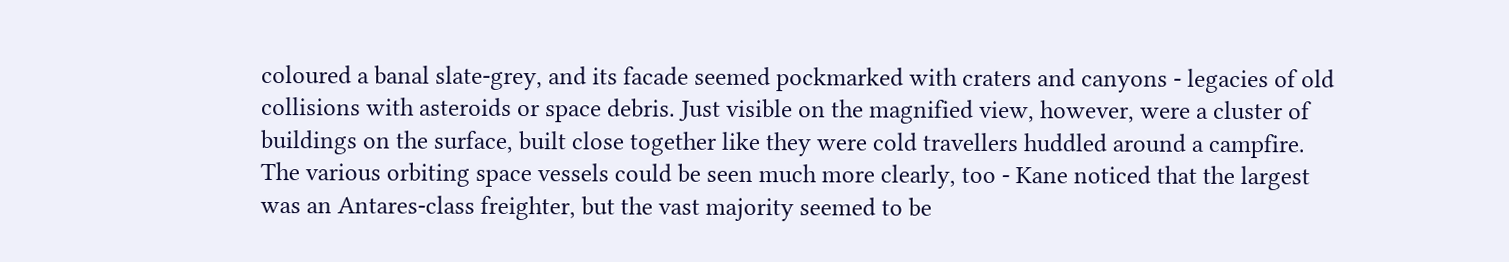coloured a banal slate-grey, and its facade seemed pockmarked with craters and canyons - legacies of old collisions with asteroids or space debris. Just visible on the magnified view, however, were a cluster of buildings on the surface, built close together like they were cold travellers huddled around a campfire. The various orbiting space vessels could be seen much more clearly, too - Kane noticed that the largest was an Antares-class freighter, but the vast majority seemed to be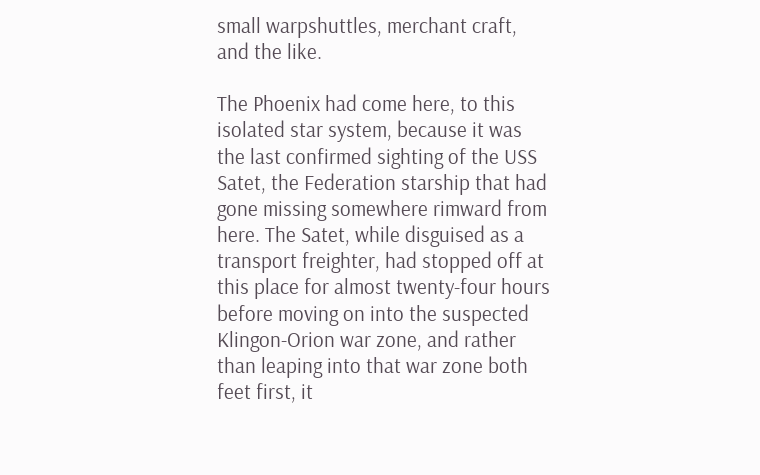small warpshuttles, merchant craft, and the like.

The Phoenix had come here, to this isolated star system, because it was the last confirmed sighting of the USS Satet, the Federation starship that had gone missing somewhere rimward from here. The Satet, while disguised as a transport freighter, had stopped off at this place for almost twenty-four hours before moving on into the suspected Klingon-Orion war zone, and rather than leaping into that war zone both feet first, it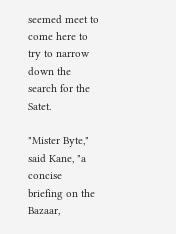seemed meet to come here to try to narrow down the search for the Satet.

"Mister Byte," said Kane, "a concise briefing on the Bazaar,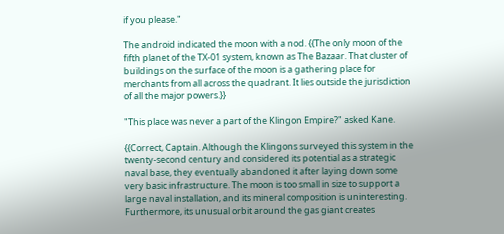if you please."

The android indicated the moon with a nod. {{The only moon of the fifth planet of the TX-01 system, known as The Bazaar. That cluster of buildings on the surface of the moon is a gathering place for merchants from all across the quadrant. It lies outside the jurisdiction of all the major powers.}}

"This place was never a part of the Klingon Empire?" asked Kane.

{{Correct, Captain. Although the Klingons surveyed this system in the twenty-second century and considered its potential as a strategic naval base, they eventually abandoned it after laying down some very basic infrastructure. The moon is too small in size to support a large naval installation, and its mineral composition is uninteresting. Furthermore, its unusual orbit around the gas giant creates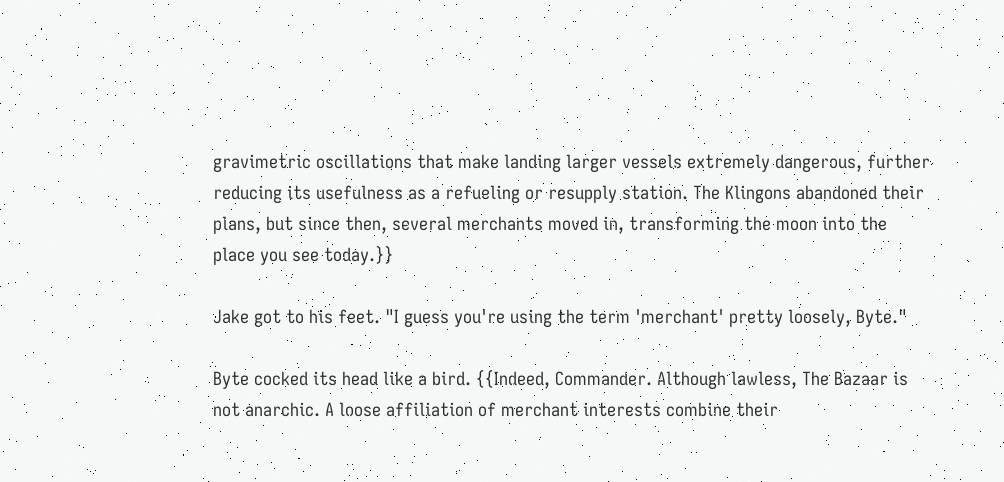gravimetric oscillations that make landing larger vessels extremely dangerous, further reducing its usefulness as a refueling or resupply station. The Klingons abandoned their plans, but since then, several merchants moved in, transforming the moon into the place you see today.}}

Jake got to his feet. "I guess you're using the term 'merchant' pretty loosely, Byte."

Byte cocked its head like a bird. {{Indeed, Commander. Although lawless, The Bazaar is not anarchic. A loose affiliation of merchant interests combine their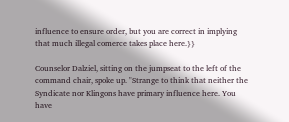influence to ensure order, but you are correct in implying that much illegal comerce takes place here.}}

Counselor Dalziel, sitting on the jumpseat to the left of the command chair, spoke up. "Strange to think that neither the Syndicate nor Klingons have primary influence here. You have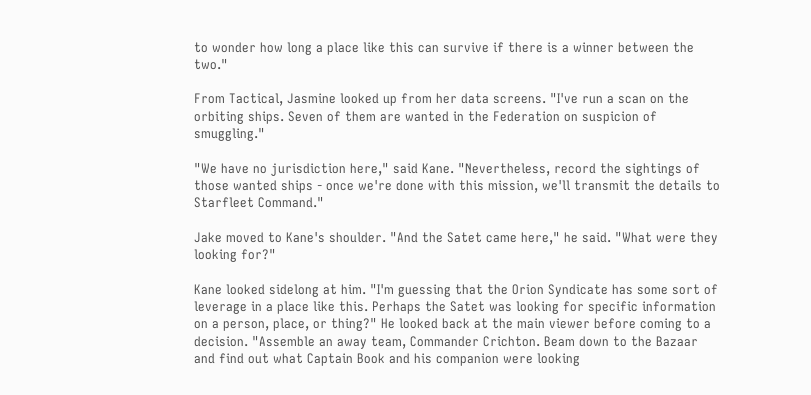to wonder how long a place like this can survive if there is a winner between the two."

From Tactical, Jasmine looked up from her data screens. "I've run a scan on the orbiting ships. Seven of them are wanted in the Federation on suspicion of smuggling."

"We have no jurisdiction here," said Kane. "Nevertheless, record the sightings of those wanted ships - once we're done with this mission, we'll transmit the details to Starfleet Command."

Jake moved to Kane's shoulder. "And the Satet came here," he said. "What were they looking for?"

Kane looked sidelong at him. "I'm guessing that the Orion Syndicate has some sort of leverage in a place like this. Perhaps the Satet was looking for specific information on a person, place, or thing?" He looked back at the main viewer before coming to a decision. "Assemble an away team, Commander Crichton. Beam down to the Bazaar and find out what Captain Book and his companion were looking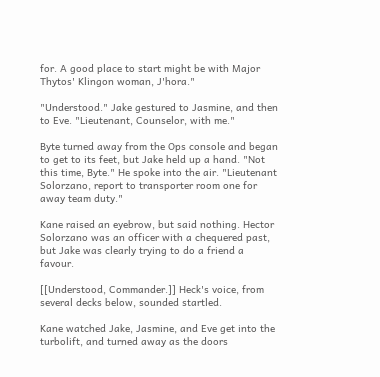for. A good place to start might be with Major Thytos' Klingon woman, J'hora."

"Understood." Jake gestured to Jasmine, and then to Eve. "Lieutenant, Counselor, with me."

Byte turned away from the Ops console and began to get to its feet, but Jake held up a hand. "Not this time, Byte." He spoke into the air. "Lieutenant Solorzano, report to transporter room one for away team duty."

Kane raised an eyebrow, but said nothing. Hector Solorzano was an officer with a chequered past, but Jake was clearly trying to do a friend a favour.

[[Understood, Commander.]] Heck's voice, from several decks below, sounded startled.

Kane watched Jake, Jasmine, and Eve get into the turbolift, and turned away as the doors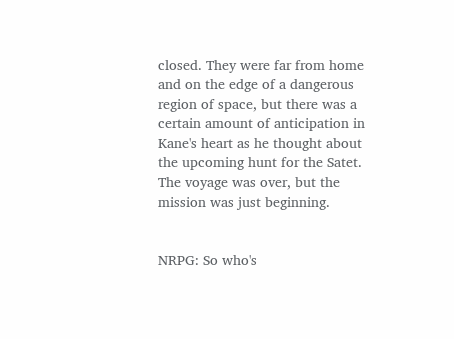closed. They were far from home and on the edge of a dangerous region of space, but there was a certain amount of anticipation in Kane's heart as he thought about the upcoming hunt for the Satet. The voyage was over, but the mission was just beginning.


NRPG: So who's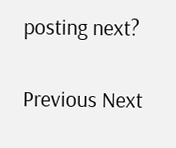posting next?


Previous Next